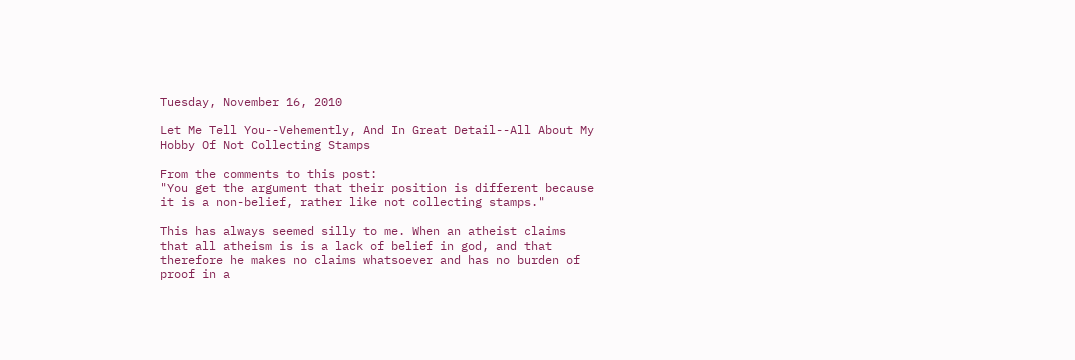Tuesday, November 16, 2010

Let Me Tell You--Vehemently, And In Great Detail--All About My Hobby Of Not Collecting Stamps

From the comments to this post:
"You get the argument that their position is different because it is a non-belief, rather like not collecting stamps."

This has always seemed silly to me. When an atheist claims that all atheism is is a lack of belief in god, and that therefore he makes no claims whatsoever and has no burden of proof in a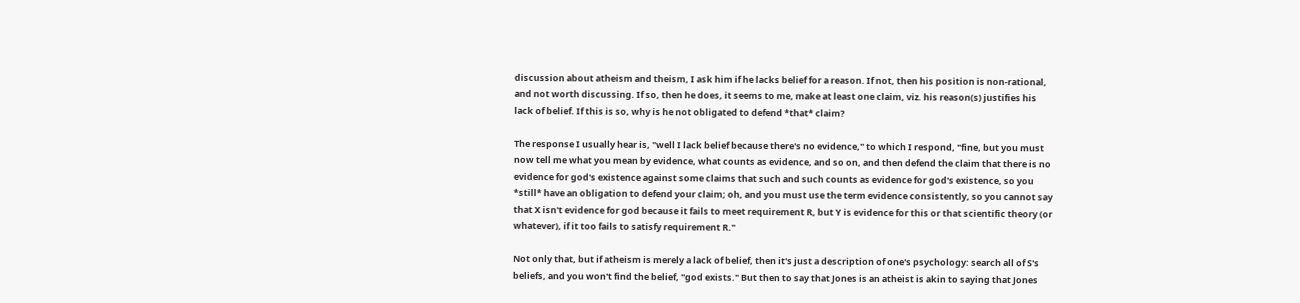discussion about atheism and theism, I ask him if he lacks belief for a reason. If not, then his position is non-rational, and not worth discussing. If so, then he does, it seems to me, make at least one claim, viz. his reason(s) justifies his lack of belief. If this is so, why is he not obligated to defend *that* claim?

The response I usually hear is, "well I lack belief because there's no evidence," to which I respond, "fine, but you must now tell me what you mean by evidence, what counts as evidence, and so on, and then defend the claim that there is no evidence for god's existence against some claims that such and such counts as evidence for god's existence, so you *still* have an obligation to defend your claim; oh, and you must use the term evidence consistently, so you cannot say that X isn't evidence for god because it fails to meet requirement R, but Y is evidence for this or that scientific theory (or whatever), if it too fails to satisfy requirement R."

Not only that, but if atheism is merely a lack of belief, then it's just a description of one's psychology: search all of S's beliefs, and you won't find the belief, "god exists." But then to say that Jones is an atheist is akin to saying that Jones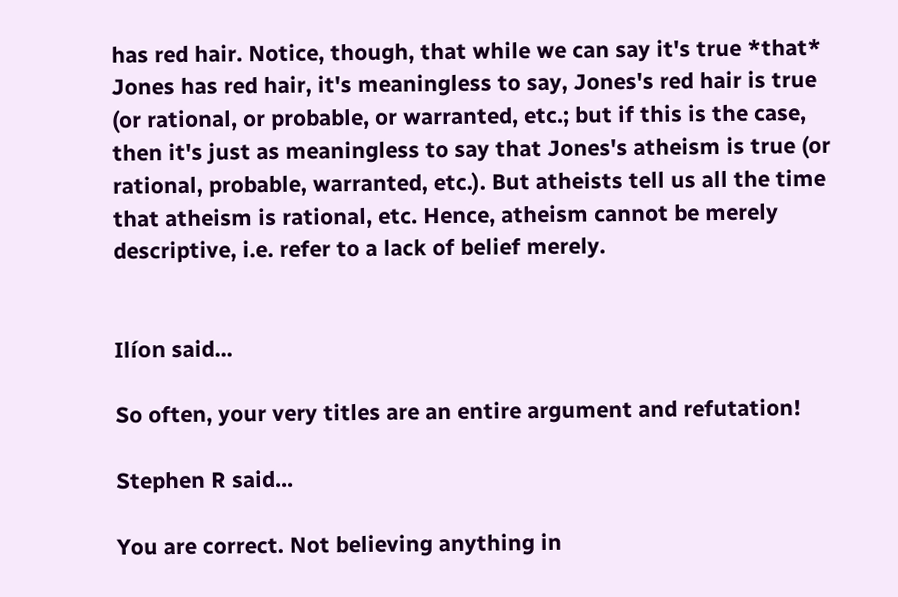has red hair. Notice, though, that while we can say it's true *that* Jones has red hair, it's meaningless to say, Jones's red hair is true (or rational, or probable, or warranted, etc.; but if this is the case, then it's just as meaningless to say that Jones's atheism is true (or rational, probable, warranted, etc.). But atheists tell us all the time that atheism is rational, etc. Hence, atheism cannot be merely descriptive, i.e. refer to a lack of belief merely.


Ilíon said...

So often, your very titles are an entire argument and refutation!

Stephen R said...

You are correct. Not believing anything in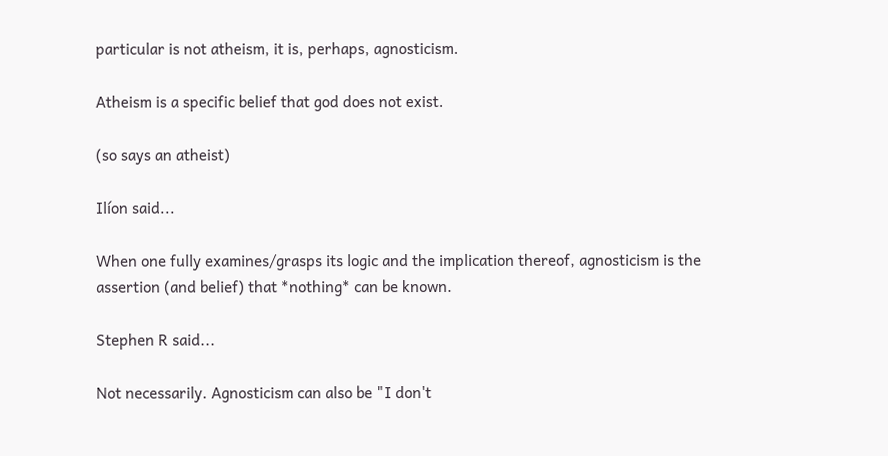particular is not atheism, it is, perhaps, agnosticism.

Atheism is a specific belief that god does not exist.

(so says an atheist)

Ilíon said...

When one fully examines/grasps its logic and the implication thereof, agnosticism is the assertion (and belief) that *nothing* can be known.

Stephen R said...

Not necessarily. Agnosticism can also be "I don't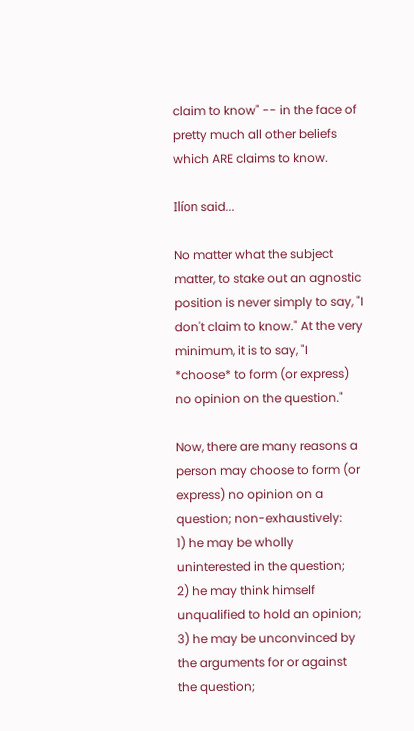claim to know" -- in the face of pretty much all other beliefs which ARE claims to know.

Ilíon said...

No matter what the subject matter, to stake out an agnostic position is never simply to say, "I don't claim to know." At the very minimum, it is to say, "I *choose* to form (or express) no opinion on the question."

Now, there are many reasons a person may choose to form (or express) no opinion on a question; non-exhaustively:
1) he may be wholly uninterested in the question;
2) he may think himself unqualified to hold an opinion;
3) he may be unconvinced by the arguments for or against the question;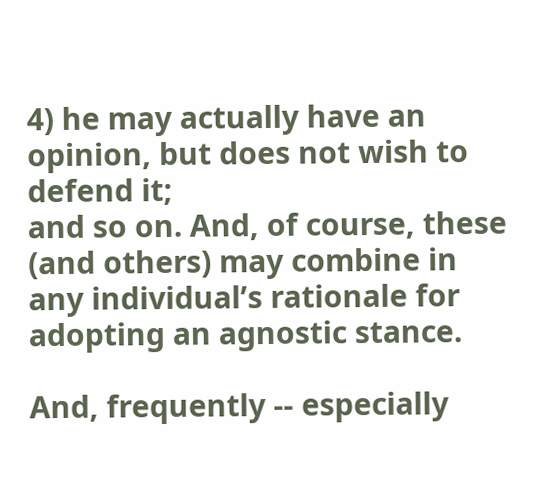4) he may actually have an opinion, but does not wish to defend it;
and so on. And, of course, these (and others) may combine in any individual’s rationale for adopting an agnostic stance.

And, frequently -- especially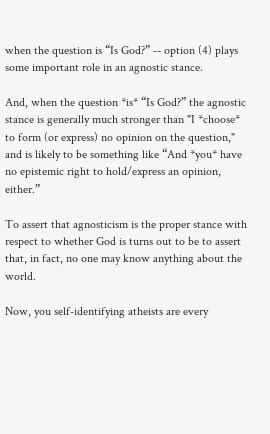when the question is “Is God?” -- option (4) plays some important role in an agnostic stance.

And, when the question *is* “Is God?” the agnostic stance is generally much stronger than "I *choose* to form (or express) no opinion on the question," and is likely to be something like “And *you* have no epistemic right to hold/express an opinion, either.”

To assert that agnosticism is the proper stance with respect to whether God is turns out to be to assert that, in fact, no one may know anything about the world.

Now, you self-identifying atheists are every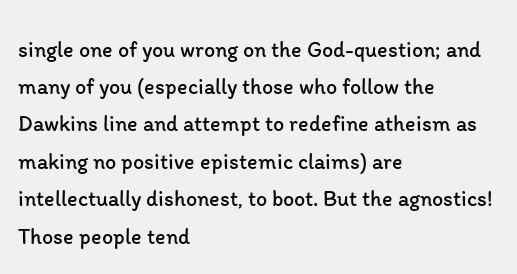single one of you wrong on the God-question; and many of you (especially those who follow the Dawkins line and attempt to redefine atheism as making no positive epistemic claims) are intellectually dishonest, to boot. But the agnostics! Those people tend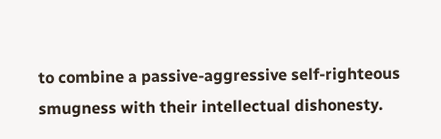to combine a passive-aggressive self-righteous smugness with their intellectual dishonesty.